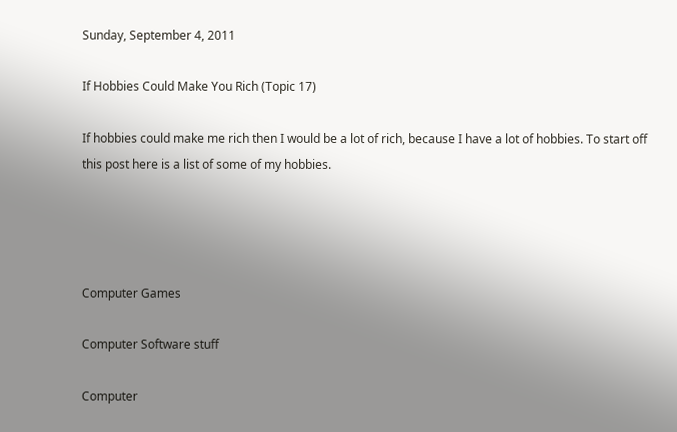Sunday, September 4, 2011

If Hobbies Could Make You Rich (Topic 17)

If hobbies could make me rich then I would be a lot of rich, because I have a lot of hobbies. To start off this post here is a list of some of my hobbies.




Computer Games

Computer Software stuff

Computer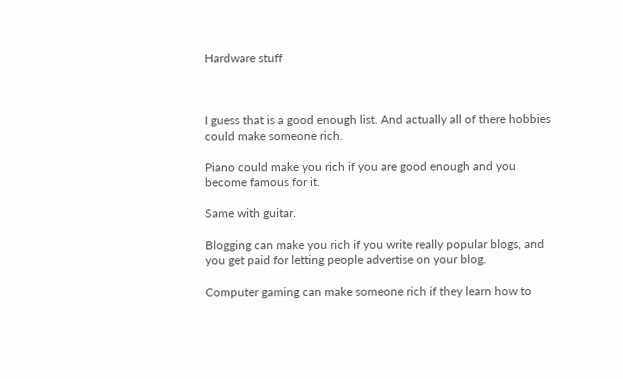Hardware stuff



I guess that is a good enough list. And actually all of there hobbies could make someone rich.

Piano could make you rich if you are good enough and you become famous for it.

Same with guitar.

Blogging can make you rich if you write really popular blogs, and you get paid for letting people advertise on your blog.

Computer gaming can make someone rich if they learn how to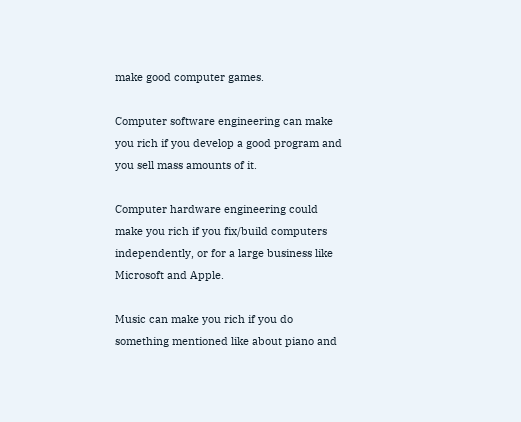make good computer games.

Computer software engineering can make you rich if you develop a good program and you sell mass amounts of it.

Computer hardware engineering could make you rich if you fix/build computers independently, or for a large business like Microsoft and Apple.

Music can make you rich if you do something mentioned like about piano and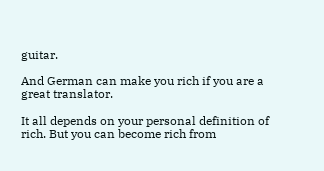guitar.

And German can make you rich if you are a great translator.

It all depends on your personal definition of rich. But you can become rich from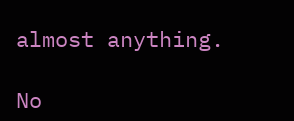almost anything.

No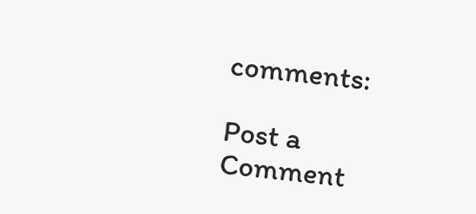comments:

Post a Comment